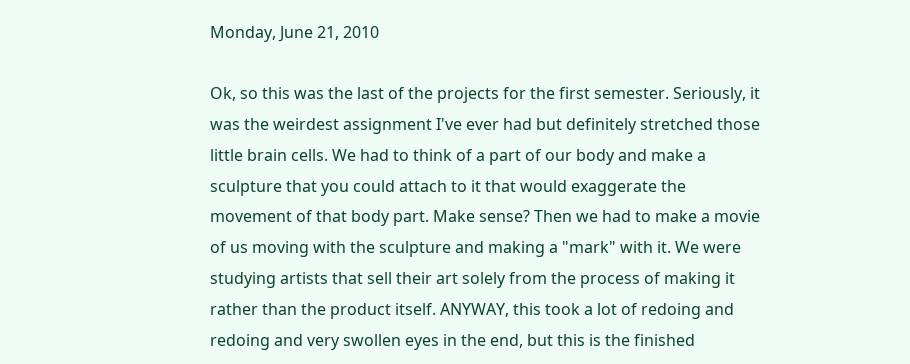Monday, June 21, 2010

Ok, so this was the last of the projects for the first semester. Seriously, it was the weirdest assignment I've ever had but definitely stretched those little brain cells. We had to think of a part of our body and make a sculpture that you could attach to it that would exaggerate the movement of that body part. Make sense? Then we had to make a movie of us moving with the sculpture and making a "mark" with it. We were studying artists that sell their art solely from the process of making it rather than the product itself. ANYWAY, this took a lot of redoing and redoing and very swollen eyes in the end, but this is the finished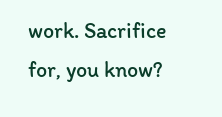work. Sacrifice for, you know?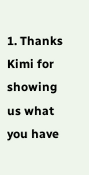1. Thanks Kimi for showing us what you have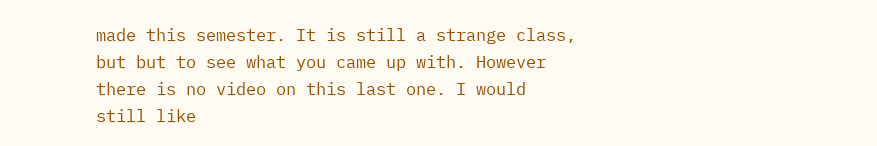made this semester. It is still a strange class, but but to see what you came up with. However there is no video on this last one. I would still like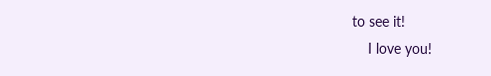to see it!
    I love you!